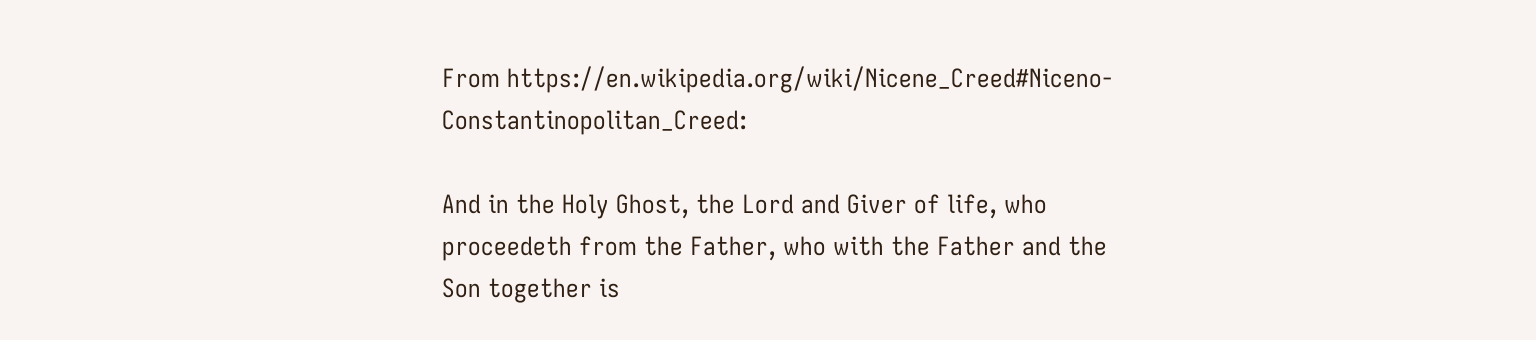From https://en.wikipedia.org/wiki/Nicene_Creed#Niceno-Constantinopolitan_Creed:

And in the Holy Ghost, the Lord and Giver of life, who proceedeth from the Father, who with the Father and the Son together is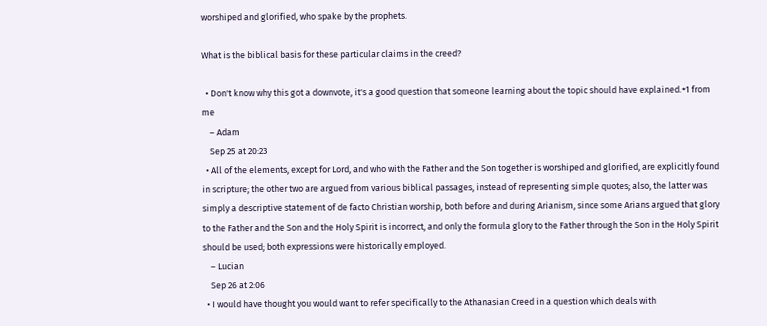worshiped and glorified, who spake by the prophets.

What is the biblical basis for these particular claims in the creed?

  • Don't know why this got a downvote, it's a good question that someone learning about the topic should have explained.+1 from me
    – Adam
    Sep 25 at 20:23
  • All of the elements, except for Lord, and who with the Father and the Son together is worshiped and glorified, are explicitly found in scripture; the other two are argued from various biblical passages, instead of representing simple quotes; also, the latter was simply a descriptive statement of de facto Christian worship, both before and during Arianism, since some Arians argued that glory to the Father and the Son and the Holy Spirit is incorrect, and only the formula glory to the Father through the Son in the Holy Spirit should be used; both expressions were historically employed.
    – Lucian
    Sep 26 at 2:06
  • I would have thought you would want to refer specifically to the Athanasian Creed in a question which deals with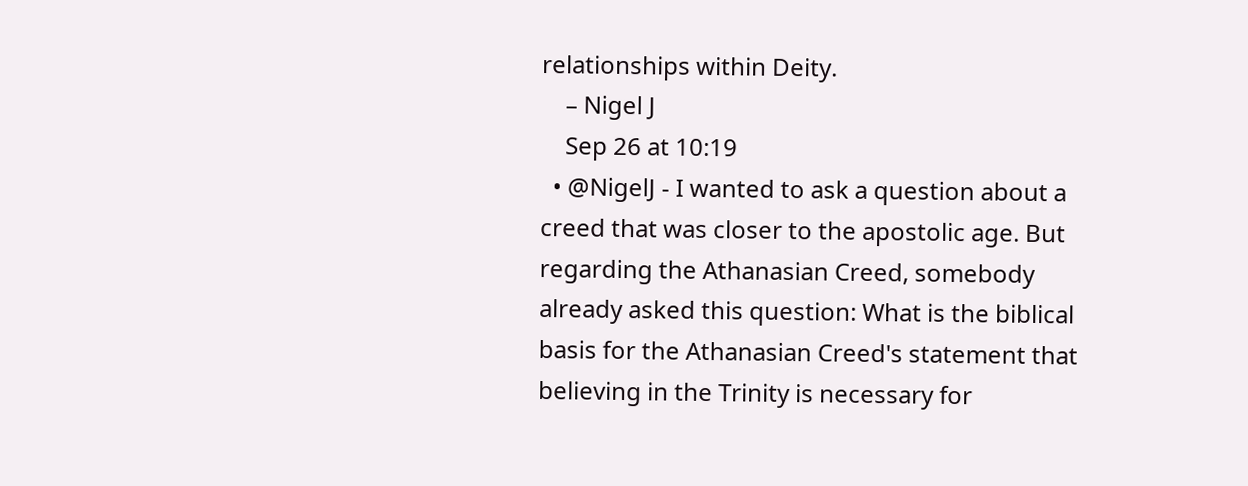relationships within Deity.
    – Nigel J
    Sep 26 at 10:19
  • @NigelJ - I wanted to ask a question about a creed that was closer to the apostolic age. But regarding the Athanasian Creed, somebody already asked this question: What is the biblical basis for the Athanasian Creed's statement that believing in the Trinity is necessary for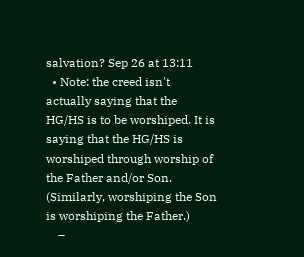salvation? Sep 26 at 13:11
  • Note: the creed isn't actually saying that the HG/HS is to be worshiped. It is saying that the HG/HS is worshiped through worship of the Father and/or Son. (Similarly, worshiping the Son is worshiping the Father.)
    –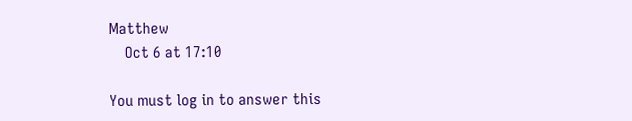Matthew
    Oct 6 at 17:10

You must log in to answer this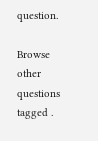question.

Browse other questions tagged .